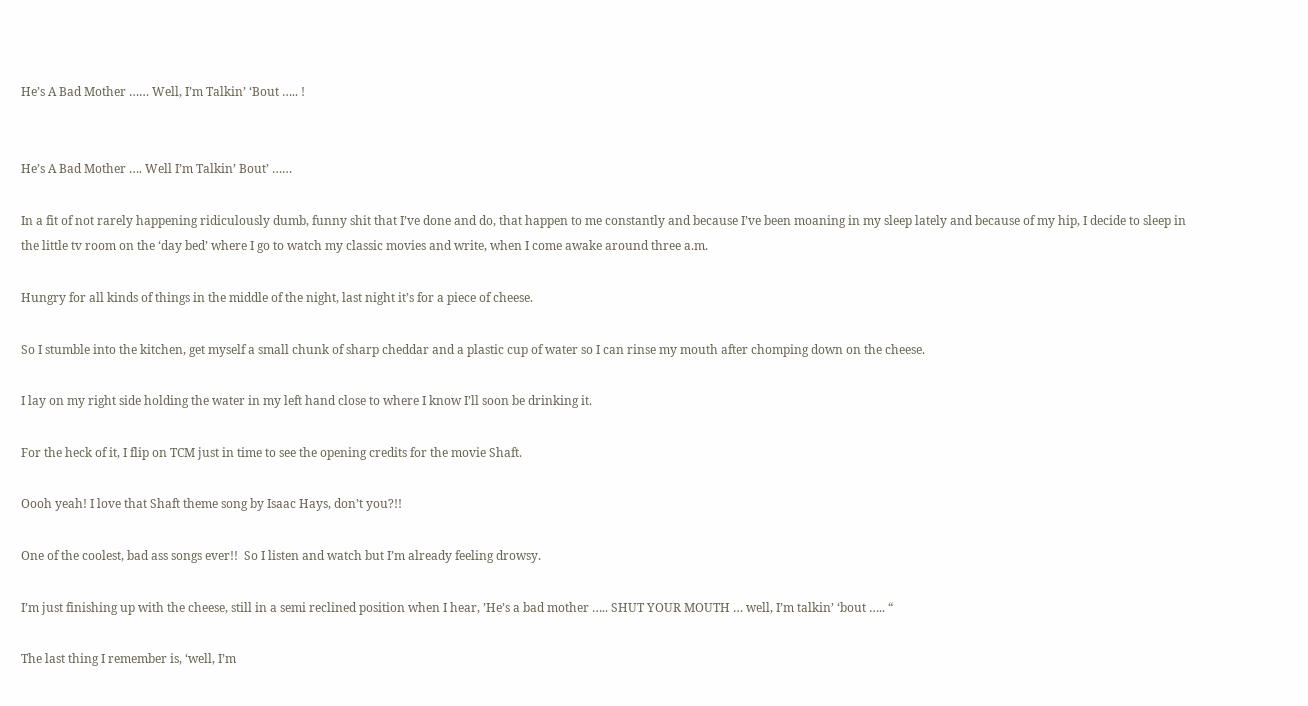He’s A Bad Mother …… Well, I’m Talkin’ ‘Bout ….. !


He’s A Bad Mother …. Well I’m Talkin’ Bout’ ……

In a fit of not rarely happening ridiculously dumb, funny shit that I’ve done and do, that happen to me constantly and because I’ve been moaning in my sleep lately and because of my hip, I decide to sleep in the little tv room on the ‘day bed’ where I go to watch my classic movies and write, when I come awake around three a.m.

Hungry for all kinds of things in the middle of the night, last night it’s for a piece of cheese.

So I stumble into the kitchen, get myself a small chunk of sharp cheddar and a plastic cup of water so I can rinse my mouth after chomping down on the cheese.

I lay on my right side holding the water in my left hand close to where I know I’ll soon be drinking it.

For the heck of it, I flip on TCM just in time to see the opening credits for the movie Shaft.

Oooh yeah! I love that Shaft theme song by Isaac Hays, don’t you?!!

One of the coolest, bad ass songs ever!!  So I listen and watch but I’m already feeling drowsy.

I’m just finishing up with the cheese, still in a semi reclined position when I hear, ’He’s a bad mother ….. SHUT YOUR MOUTH … well, I’m talkin’ ‘bout ….. “

The last thing I remember is, ‘well, I’m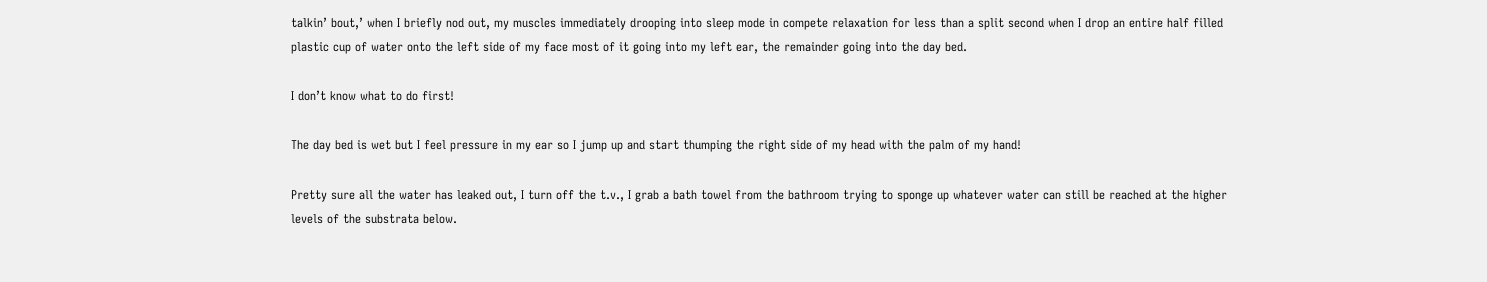talkin’ bout,’ when I briefly nod out, my muscles immediately drooping into sleep mode in compete relaxation for less than a split second when I drop an entire half filled plastic cup of water onto the left side of my face most of it going into my left ear, the remainder going into the day bed.

I don’t know what to do first!

The day bed is wet but I feel pressure in my ear so I jump up and start thumping the right side of my head with the palm of my hand!

Pretty sure all the water has leaked out, I turn off the t.v., I grab a bath towel from the bathroom trying to sponge up whatever water can still be reached at the higher levels of the substrata below.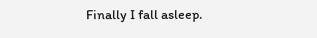Finally I fall asleep.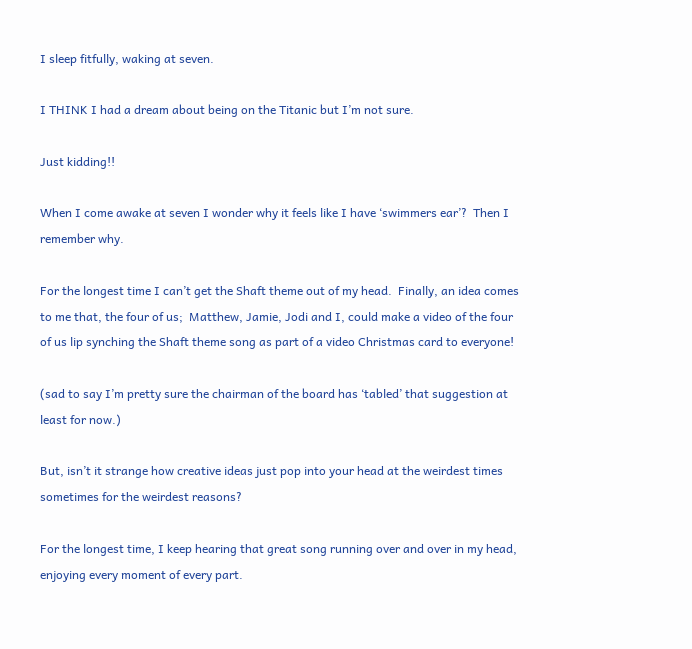I sleep fitfully, waking at seven.

I THINK I had a dream about being on the Titanic but I’m not sure.

Just kidding!!

When I come awake at seven I wonder why it feels like I have ‘swimmers ear’?  Then I remember why.

For the longest time I can’t get the Shaft theme out of my head.  Finally, an idea comes to me that, the four of us;  Matthew, Jamie, Jodi and I, could make a video of the four of us lip synching the Shaft theme song as part of a video Christmas card to everyone!

(sad to say I’m pretty sure the chairman of the board has ‘tabled’ that suggestion at least for now.)

But, isn’t it strange how creative ideas just pop into your head at the weirdest times sometimes for the weirdest reasons?

For the longest time, I keep hearing that great song running over and over in my head, enjoying every moment of every part.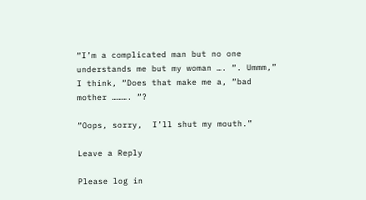“I’m a complicated man but no one understands me but my woman …. “. Ummm,” I think, “Does that make me a, “bad mother ………. “?

“Oops, sorry,  I’ll shut my mouth.”

Leave a Reply

Please log in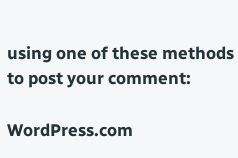using one of these methods to post your comment:

WordPress.com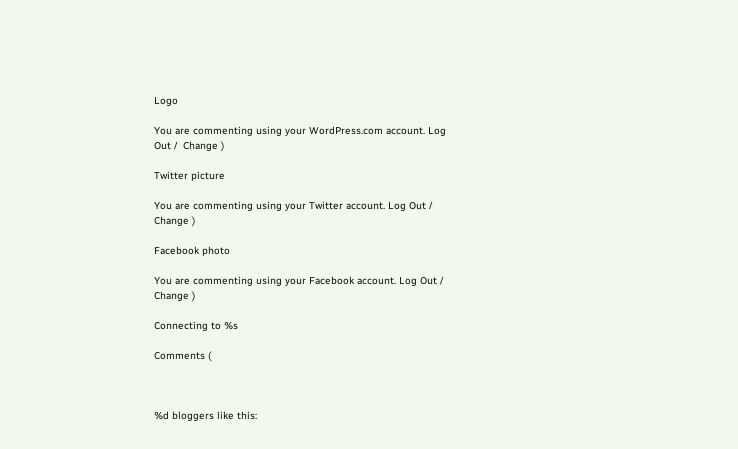Logo

You are commenting using your WordPress.com account. Log Out /  Change )

Twitter picture

You are commenting using your Twitter account. Log Out /  Change )

Facebook photo

You are commenting using your Facebook account. Log Out /  Change )

Connecting to %s

Comments (



%d bloggers like this: